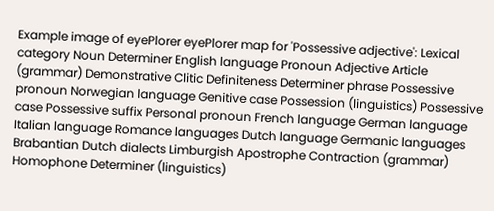Example image of eyePlorer eyePlorer map for 'Possessive adjective': Lexical category Noun Determiner English language Pronoun Adjective Article (grammar) Demonstrative Clitic Definiteness Determiner phrase Possessive pronoun Norwegian language Genitive case Possession (linguistics) Possessive case Possessive suffix Personal pronoun French language German language Italian language Romance languages Dutch language Germanic languages Brabantian Dutch dialects Limburgish Apostrophe Contraction (grammar) Homophone Determiner (linguistics)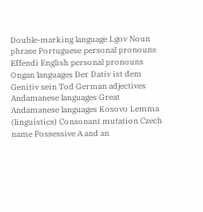Double-marking language Lgov Noun phrase Portuguese personal pronouns Effendi English personal pronouns Ongan languages Der Dativ ist dem Genitiv sein Tod German adjectives Andamanese languages Great Andamanese languages Kosovo Lemma (linguistics) Consonant mutation Czech name Possessive A and an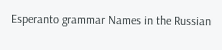Esperanto grammar Names in the Russian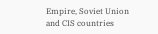Empire, Soviet Union and CIS countries